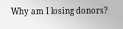Why am I losing donors?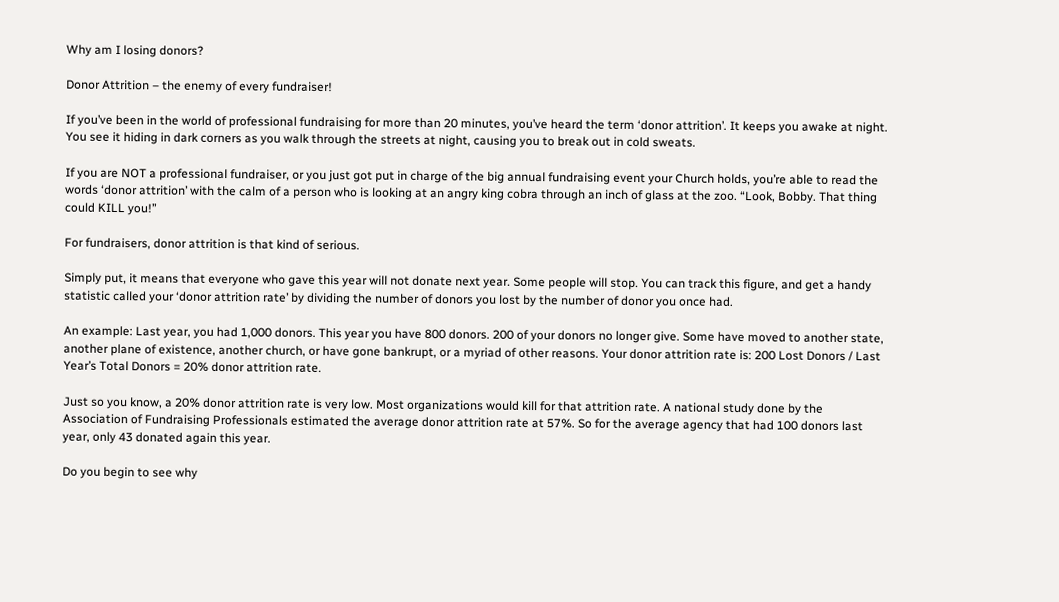Why am I losing donors?

Donor Attrition – the enemy of every fundraiser!

If you’ve been in the world of professional fundraising for more than 20 minutes, you’ve heard the term ‘donor attrition’. It keeps you awake at night. You see it hiding in dark corners as you walk through the streets at night, causing you to break out in cold sweats.

If you are NOT a professional fundraiser, or you just got put in charge of the big annual fundraising event your Church holds, you’re able to read the words ‘donor attrition’ with the calm of a person who is looking at an angry king cobra through an inch of glass at the zoo. “Look, Bobby. That thing could KILL you!”

For fundraisers, donor attrition is that kind of serious.

Simply put, it means that everyone who gave this year will not donate next year. Some people will stop. You can track this figure, and get a handy statistic called your ‘donor attrition rate’ by dividing the number of donors you lost by the number of donor you once had.

An example: Last year, you had 1,000 donors. This year you have 800 donors. 200 of your donors no longer give. Some have moved to another state, another plane of existence, another church, or have gone bankrupt, or a myriad of other reasons. Your donor attrition rate is: 200 Lost Donors / Last Year’s Total Donors = 20% donor attrition rate.

Just so you know, a 20% donor attrition rate is very low. Most organizations would kill for that attrition rate. A national study done by the Association of Fundraising Professionals estimated the average donor attrition rate at 57%. So for the average agency that had 100 donors last year, only 43 donated again this year.

Do you begin to see why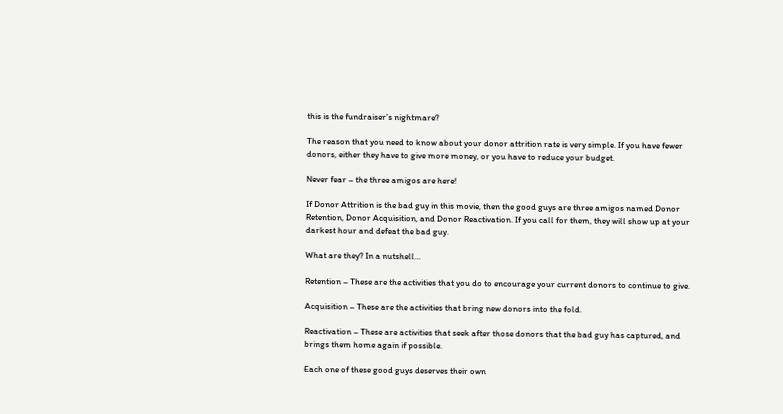this is the fundraiser’s nightmare?

The reason that you need to know about your donor attrition rate is very simple. If you have fewer donors, either they have to give more money, or you have to reduce your budget.

Never fear – the three amigos are here!

If Donor Attrition is the bad guy in this movie, then the good guys are three amigos named Donor Retention, Donor Acquisition, and Donor Reactivation. If you call for them, they will show up at your darkest hour and defeat the bad guy.

What are they? In a nutshell…

Retention – These are the activities that you do to encourage your current donors to continue to give.

Acquisition – These are the activities that bring new donors into the fold.

Reactivation – These are activities that seek after those donors that the bad guy has captured, and brings them home again if possible.

Each one of these good guys deserves their own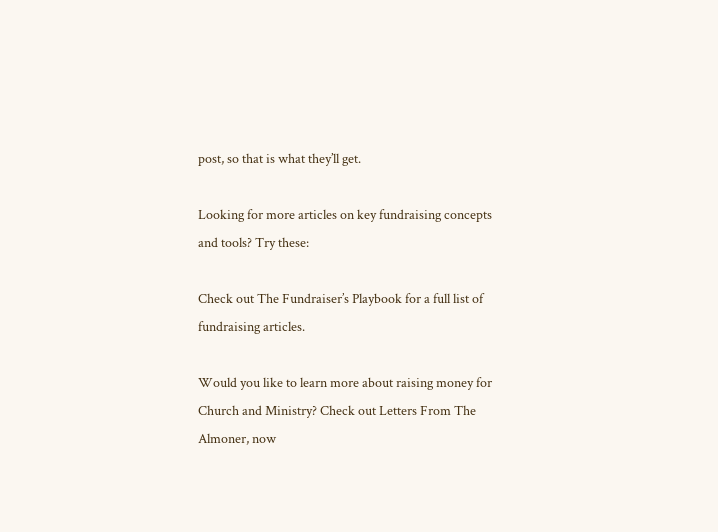post, so that is what they’ll get.

Looking for more articles on key fundraising concepts and tools? Try these:

Check out The Fundraiser’s Playbook for a full list of fundraising articles.

Would you like to learn more about raising money for Church and Ministry? Check out Letters From The Almoner, now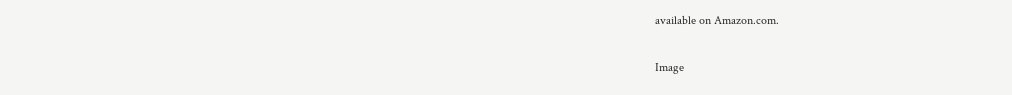available on Amazon.com.

Image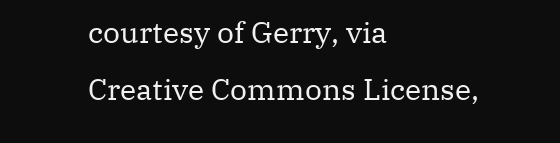courtesy of Gerry, via Creative Commons License,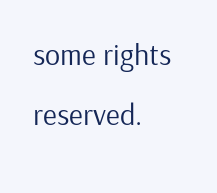some rights reserved.